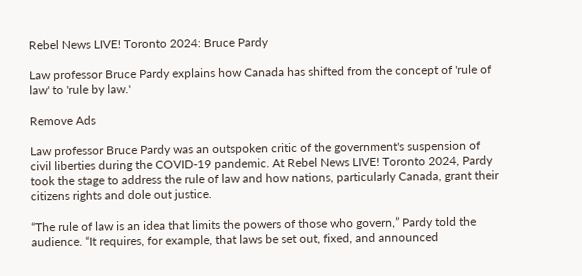Rebel News LIVE! Toronto 2024: Bruce Pardy

Law professor Bruce Pardy explains how Canada has shifted from the concept of 'rule of law' to 'rule by law.'

Remove Ads

Law professor Bruce Pardy was an outspoken critic of the government's suspension of civil liberties during the COVID-19 pandemic. At Rebel News LIVE! Toronto 2024, Pardy took the stage to address the rule of law and how nations, particularly Canada, grant their citizens rights and dole out justice.

“The rule of law is an idea that limits the powers of those who govern,” Pardy told the audience. “It requires, for example, that laws be set out, fixed, and announced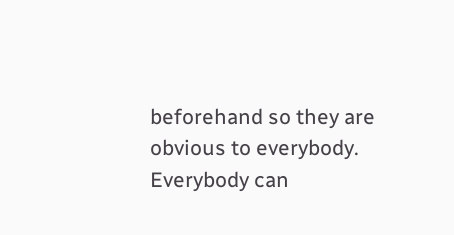beforehand so they are obvious to everybody. Everybody can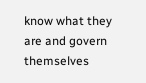know what they are and govern themselves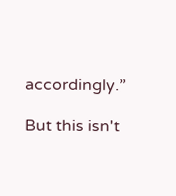accordingly.”

But this isn't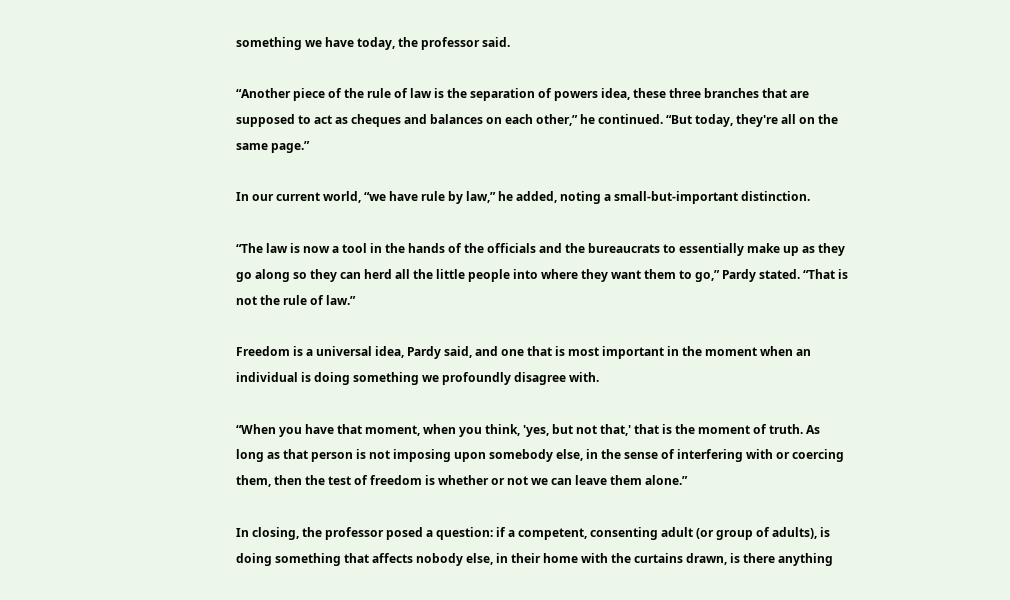something we have today, the professor said.

“Another piece of the rule of law is the separation of powers idea, these three branches that are supposed to act as cheques and balances on each other,” he continued. “But today, they're all on the same page.”

In our current world, “we have rule by law,” he added, noting a small-but-important distinction.

“The law is now a tool in the hands of the officials and the bureaucrats to essentially make up as they go along so they can herd all the little people into where they want them to go,” Pardy stated. “That is not the rule of law.”

Freedom is a universal idea, Pardy said, and one that is most important in the moment when an individual is doing something we profoundly disagree with.

“When you have that moment, when you think, 'yes, but not that,' that is the moment of truth. As long as that person is not imposing upon somebody else, in the sense of interfering with or coercing them, then the test of freedom is whether or not we can leave them alone.”

In closing, the professor posed a question: if a competent, consenting adult (or group of adults), is doing something that affects nobody else, in their home with the curtains drawn, is there anything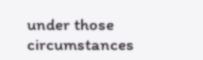under those circumstances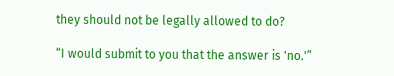they should not be legally allowed to do?

“I would submit to you that the answer is 'no.'”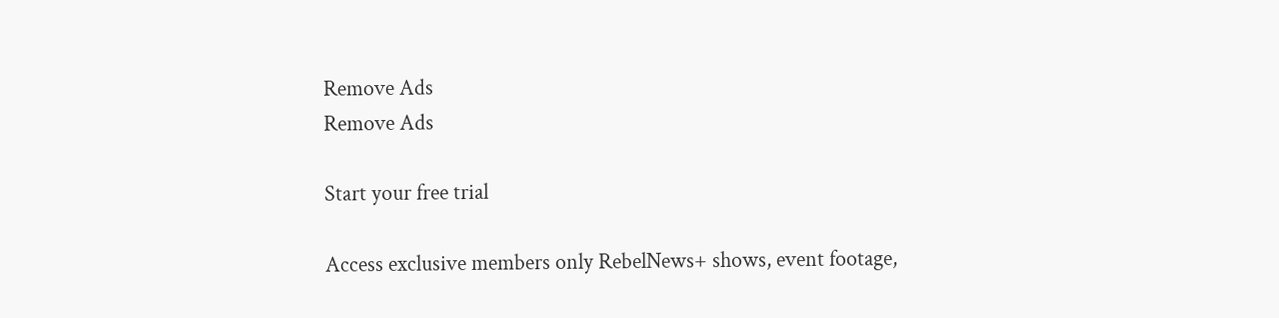Remove Ads
Remove Ads

Start your free trial

Access exclusive members only RebelNews+ shows, event footage,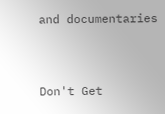and documentaries


Don't Get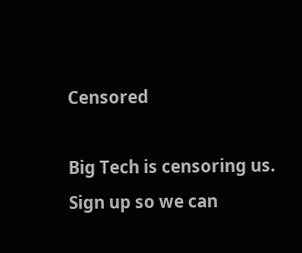Censored

Big Tech is censoring us. Sign up so we can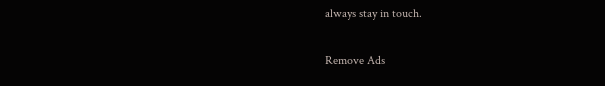always stay in touch.

Remove Ads